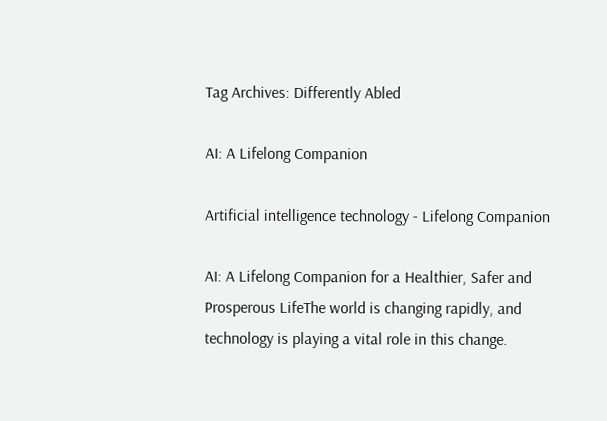Tag Archives: Differently Abled

AI: A Lifelong Companion

Artificial intelligence technology - Lifelong Companion

AI: A Lifelong Companion for a Healthier, Safer and Prosperous LifeThe world is changing rapidly, and technology is playing a vital role in this change.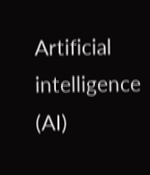Artificial intelligence (AI)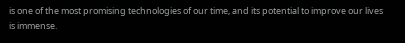is one of the most promising technologies of our time, and its potential to improve our lives is immense.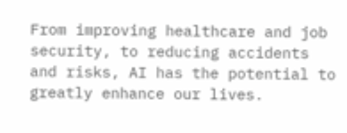From improving healthcare and job security, to reducing accidents and risks, AI has the potential to greatly enhance our lives.